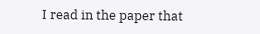I read in the paper that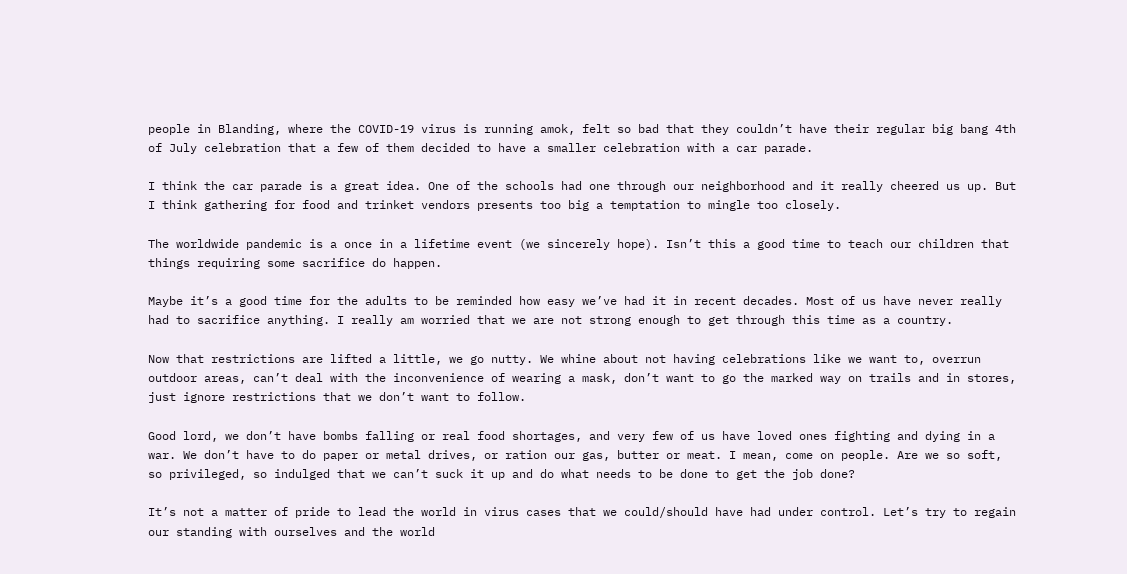people in Blanding, where the COVID-19 virus is running amok, felt so bad that they couldn’t have their regular big bang 4th of July celebration that a few of them decided to have a smaller celebration with a car parade.

I think the car parade is a great idea. One of the schools had one through our neighborhood and it really cheered us up. But I think gathering for food and trinket vendors presents too big a temptation to mingle too closely.

The worldwide pandemic is a once in a lifetime event (we sincerely hope). Isn’t this a good time to teach our children that things requiring some sacrifice do happen.

Maybe it’s a good time for the adults to be reminded how easy we’ve had it in recent decades. Most of us have never really had to sacrifice anything. I really am worried that we are not strong enough to get through this time as a country.

Now that restrictions are lifted a little, we go nutty. We whine about not having celebrations like we want to, overrun outdoor areas, can’t deal with the inconvenience of wearing a mask, don’t want to go the marked way on trails and in stores, just ignore restrictions that we don’t want to follow.

Good lord, we don’t have bombs falling or real food shortages, and very few of us have loved ones fighting and dying in a war. We don’t have to do paper or metal drives, or ration our gas, butter or meat. I mean, come on people. Are we so soft, so privileged, so indulged that we can’t suck it up and do what needs to be done to get the job done?

It’s not a matter of pride to lead the world in virus cases that we could/should have had under control. Let’s try to regain our standing with ourselves and the world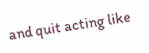and quit acting like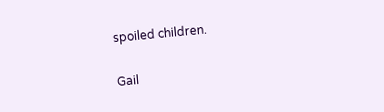spoiled children.

Gail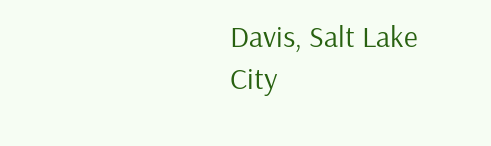Davis, Salt Lake City